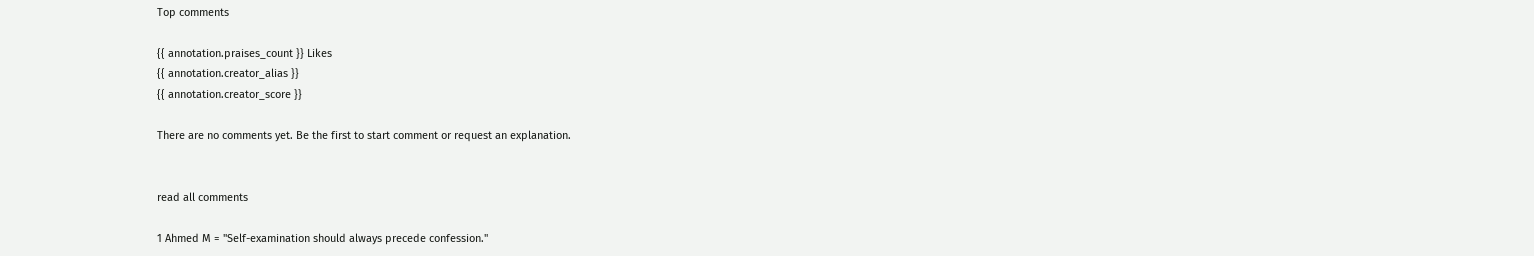Top comments

{{ annotation.praises_count }} Likes
{{ annotation.creator_alias }}
{{ annotation.creator_score }}

There are no comments yet. Be the first to start comment or request an explanation.


read all comments

1 Ahmed M = "Self-examination should always precede confession."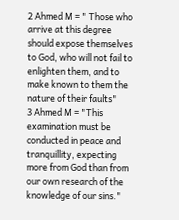2 Ahmed M = " Those who arrive at this degree should expose themselves to God, who will not fail to enlighten them, and to make known to them the nature of their faults"
3 Ahmed M = "This examination must be conducted in peace and tranquillity, expecting more from God than from our own research of the knowledge of our sins."